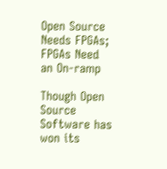Open Source Needs FPGAs; FPGAs Need an On-ramp

Though Open Source Software has won its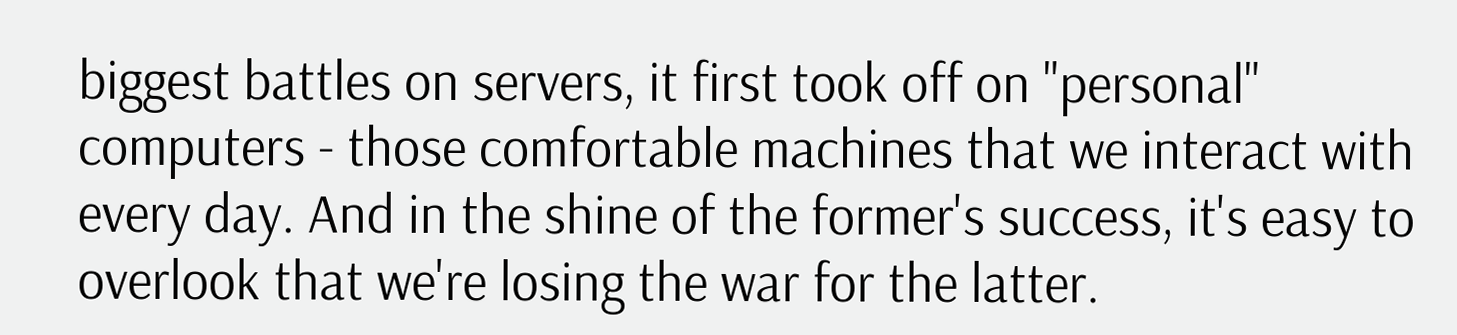biggest battles on servers, it first took off on "personal" computers - those comfortable machines that we interact with every day. And in the shine of the former's success, it's easy to overlook that we're losing the war for the latter.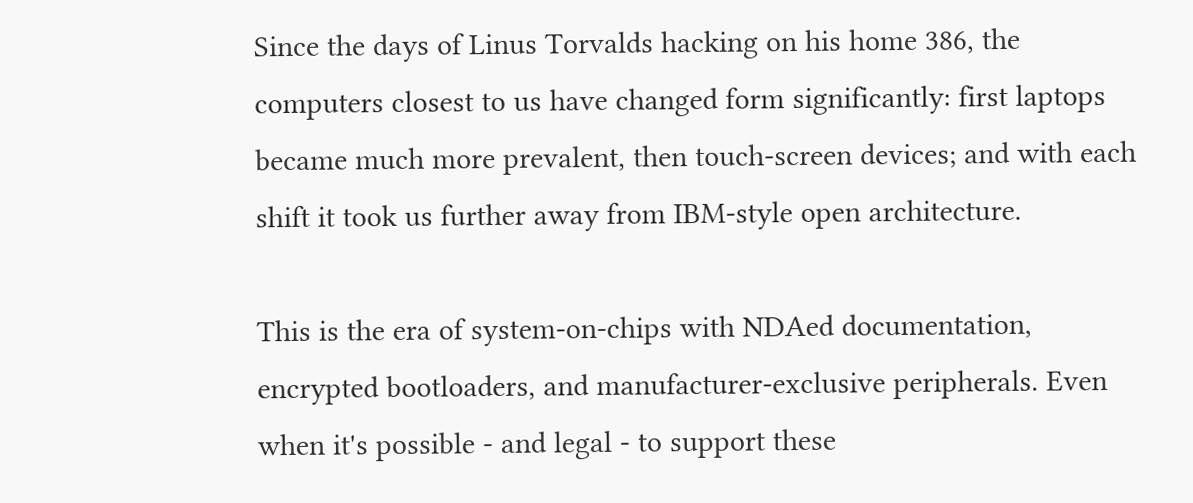Since the days of Linus Torvalds hacking on his home 386, the computers closest to us have changed form significantly: first laptops became much more prevalent, then touch-screen devices; and with each shift it took us further away from IBM-style open architecture.

This is the era of system-on-chips with NDAed documentation, encrypted bootloaders, and manufacturer-exclusive peripherals. Even when it's possible - and legal - to support these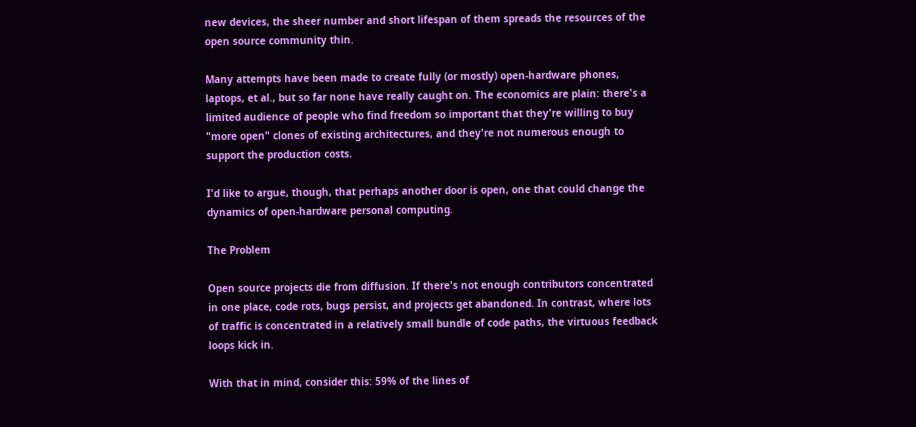new devices, the sheer number and short lifespan of them spreads the resources of the open source community thin.

Many attempts have been made to create fully (or mostly) open-hardware phones, laptops, et al., but so far none have really caught on. The economics are plain: there's a limited audience of people who find freedom so important that they're willing to buy "more open" clones of existing architectures, and they're not numerous enough to support the production costs.

I'd like to argue, though, that perhaps another door is open, one that could change the dynamics of open-hardware personal computing.

The Problem

Open source projects die from diffusion. If there's not enough contributors concentrated in one place, code rots, bugs persist, and projects get abandoned. In contrast, where lots of traffic is concentrated in a relatively small bundle of code paths, the virtuous feedback loops kick in.

With that in mind, consider this: 59% of the lines of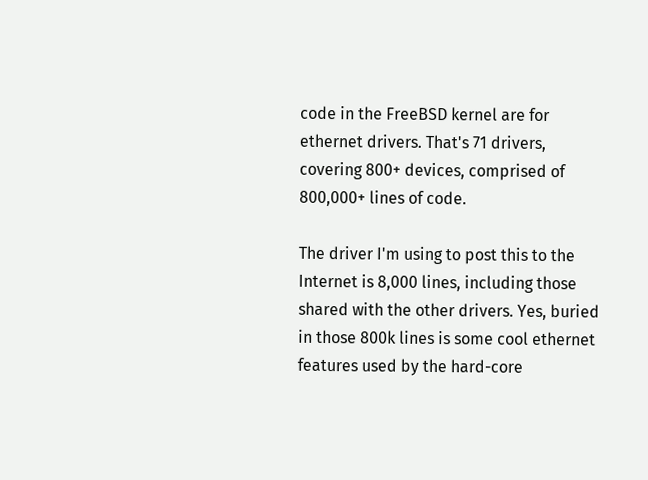code in the FreeBSD kernel are for ethernet drivers. That's 71 drivers, covering 800+ devices, comprised of 800,000+ lines of code.

The driver I'm using to post this to the Internet is 8,000 lines, including those shared with the other drivers. Yes, buried in those 800k lines is some cool ethernet features used by the hard-core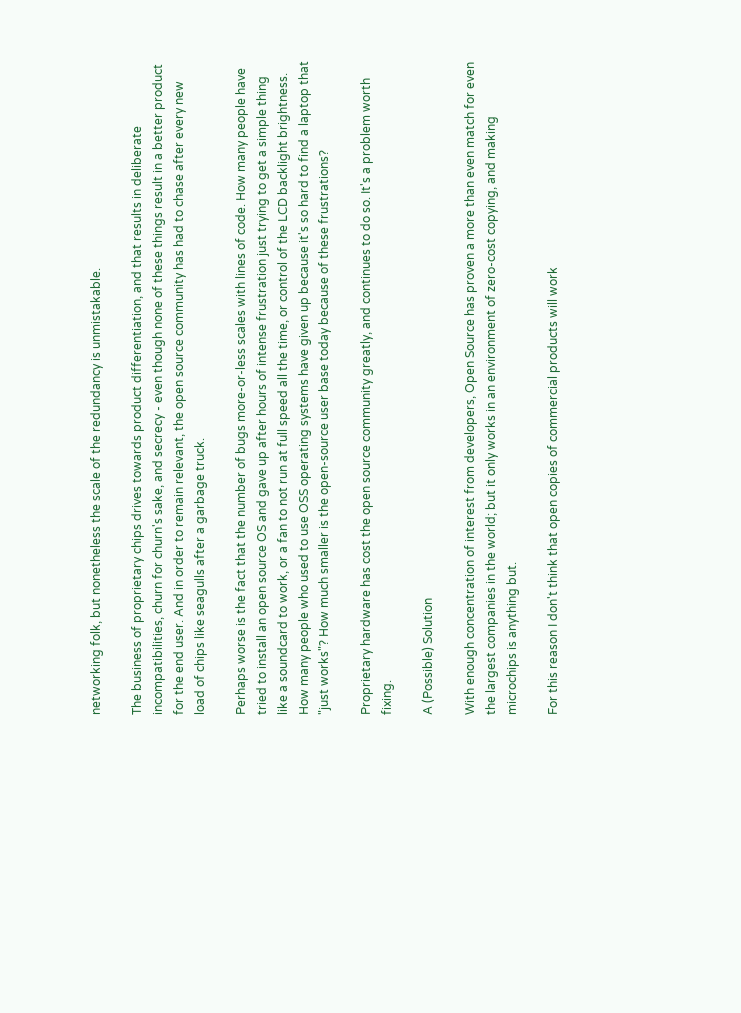networking folk, but nonetheless the scale of the redundancy is unmistakable.

The business of proprietary chips drives towards product differentiation, and that results in deliberate incompatibilities, churn for churn's sake, and secrecy - even though none of these things result in a better product for the end user. And in order to remain relevant, the open source community has had to chase after every new load of chips like seagulls after a garbage truck.

Perhaps worse is the fact that the number of bugs more-or-less scales with lines of code. How many people have tried to install an open source OS and gave up after hours of intense frustration just trying to get a simple thing like a soundcard to work, or a fan to not run at full speed all the time, or control of the LCD backlight brightness. How many people who used to use OSS operating systems have given up because it's so hard to find a laptop that "just works"? How much smaller is the open-source user base today because of these frustrations?

Proprietary hardware has cost the open source community greatly, and continues to do so. It's a problem worth fixing.

A (Possible) Solution

With enough concentration of interest from developers, Open Source has proven a more than even match for even the largest companies in the world; but it only works in an environment of zero-cost copying, and making microchips is anything but.

For this reason I don't think that open copies of commercial products will work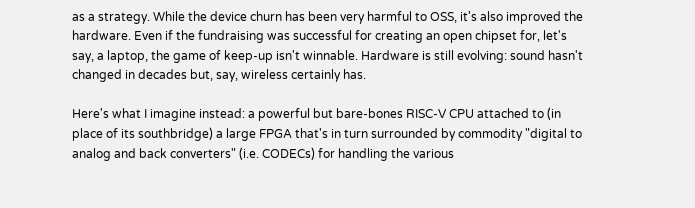as a strategy. While the device churn has been very harmful to OSS, it's also improved the hardware. Even if the fundraising was successful for creating an open chipset for, let's say, a laptop, the game of keep-up isn't winnable. Hardware is still evolving: sound hasn't changed in decades but, say, wireless certainly has.

Here's what I imagine instead: a powerful but bare-bones RISC-V CPU attached to (in place of its southbridge) a large FPGA that's in turn surrounded by commodity "digital to analog and back converters" (i.e. CODECs) for handling the various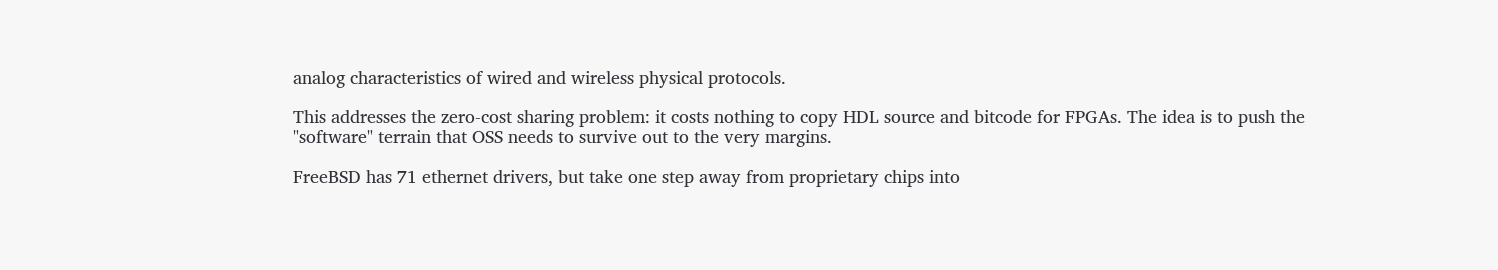analog characteristics of wired and wireless physical protocols.

This addresses the zero-cost sharing problem: it costs nothing to copy HDL source and bitcode for FPGAs. The idea is to push the "software" terrain that OSS needs to survive out to the very margins.

FreeBSD has 71 ethernet drivers, but take one step away from proprietary chips into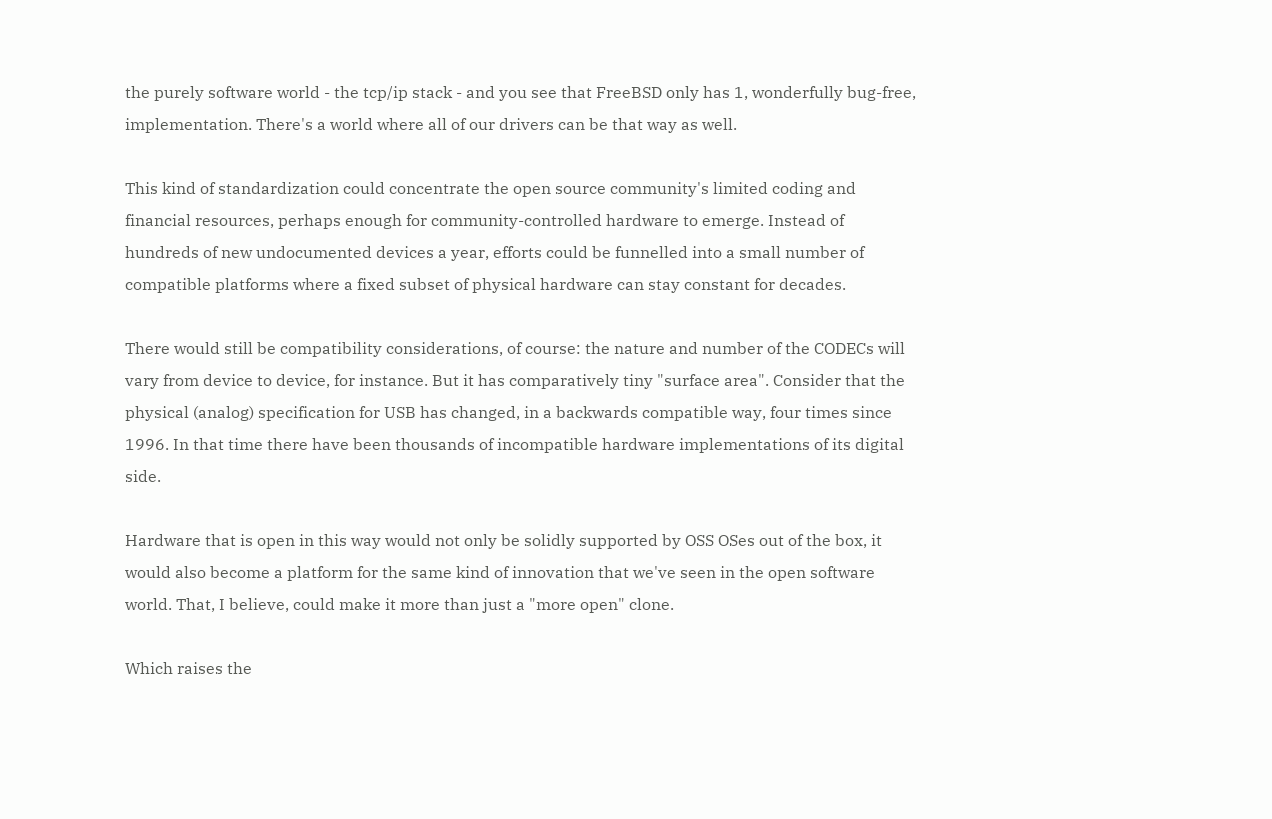the purely software world - the tcp/ip stack - and you see that FreeBSD only has 1, wonderfully bug-free, implementation. There's a world where all of our drivers can be that way as well.

This kind of standardization could concentrate the open source community's limited coding and financial resources, perhaps enough for community-controlled hardware to emerge. Instead of hundreds of new undocumented devices a year, efforts could be funnelled into a small number of compatible platforms where a fixed subset of physical hardware can stay constant for decades.

There would still be compatibility considerations, of course: the nature and number of the CODECs will vary from device to device, for instance. But it has comparatively tiny "surface area". Consider that the physical (analog) specification for USB has changed, in a backwards compatible way, four times since 1996. In that time there have been thousands of incompatible hardware implementations of its digital side.

Hardware that is open in this way would not only be solidly supported by OSS OSes out of the box, it would also become a platform for the same kind of innovation that we've seen in the open software world. That, I believe, could make it more than just a "more open" clone.

Which raises the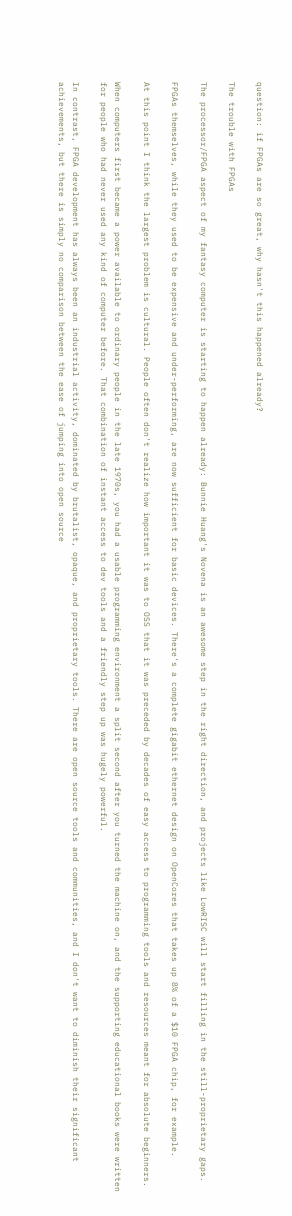question: if FPGAs are so great, why hasn't this happened already?

The trouble with FPGAs

The processor/FPGA aspect of my fantasy computer is starting to happen already: Bunnie Huang's Novena is an awesome step in the right direction, and projects like LowRISC will start filling in the still-proprietary gaps.

FPGAs themselves, while they used to be expensive and under-performing, are now sufficient for basic devices. There's a complete gigabit ethernet design on OpenCores that takes up 8% of a $10 FPGA chip, for example.

At this point I think the largest problem is cultural. People often don't realize how important it was to OSS that it was preceded by decades of easy access to programming tools and resources meant for absolute beginners.

When computers first became a power available to ordinary people in the late 1970s, you had a usable programming environment a split second after you turned the machine on, and the supporting educational books were written for people who had never used any kind of computer before. That combination of instant access to dev tools and a friendly step up was hugely powerful.

In contrast, FPGA development has always been an industrial activity, dominated by brutalist, opaque, and proprietary tools. There are open source tools and communities, and I don't want to diminish their significant achievements, but there is simply no comparison between the ease of jumping into open source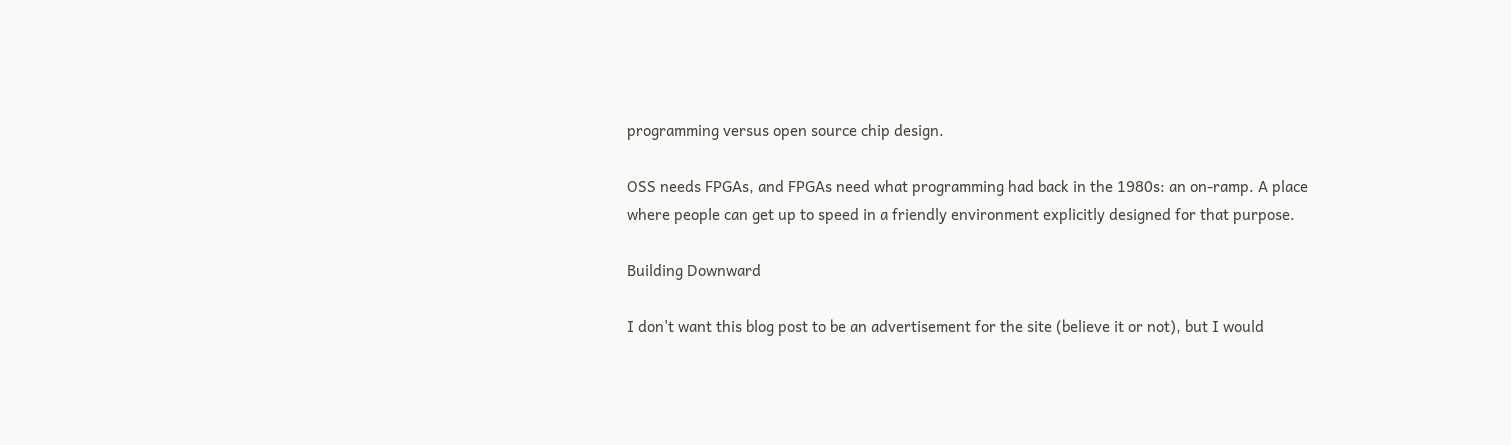programming versus open source chip design.

OSS needs FPGAs, and FPGAs need what programming had back in the 1980s: an on-ramp. A place where people can get up to speed in a friendly environment explicitly designed for that purpose.

Building Downward

I don't want this blog post to be an advertisement for the site (believe it or not), but I would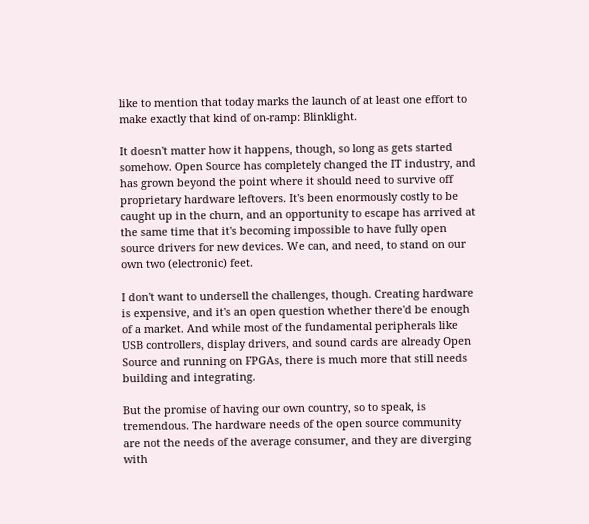like to mention that today marks the launch of at least one effort to make exactly that kind of on-ramp: Blinklight.

It doesn't matter how it happens, though, so long as gets started somehow. Open Source has completely changed the IT industry, and has grown beyond the point where it should need to survive off proprietary hardware leftovers. It's been enormously costly to be caught up in the churn, and an opportunity to escape has arrived at the same time that it's becoming impossible to have fully open source drivers for new devices. We can, and need, to stand on our own two (electronic) feet.

I don't want to undersell the challenges, though. Creating hardware is expensive, and it's an open question whether there'd be enough of a market. And while most of the fundamental peripherals like USB controllers, display drivers, and sound cards are already Open Source and running on FPGAs, there is much more that still needs building and integrating.

But the promise of having our own country, so to speak, is tremendous. The hardware needs of the open source community are not the needs of the average consumer, and they are diverging with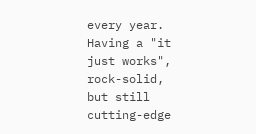every year. Having a "it just works", rock-solid, but still cutting-edge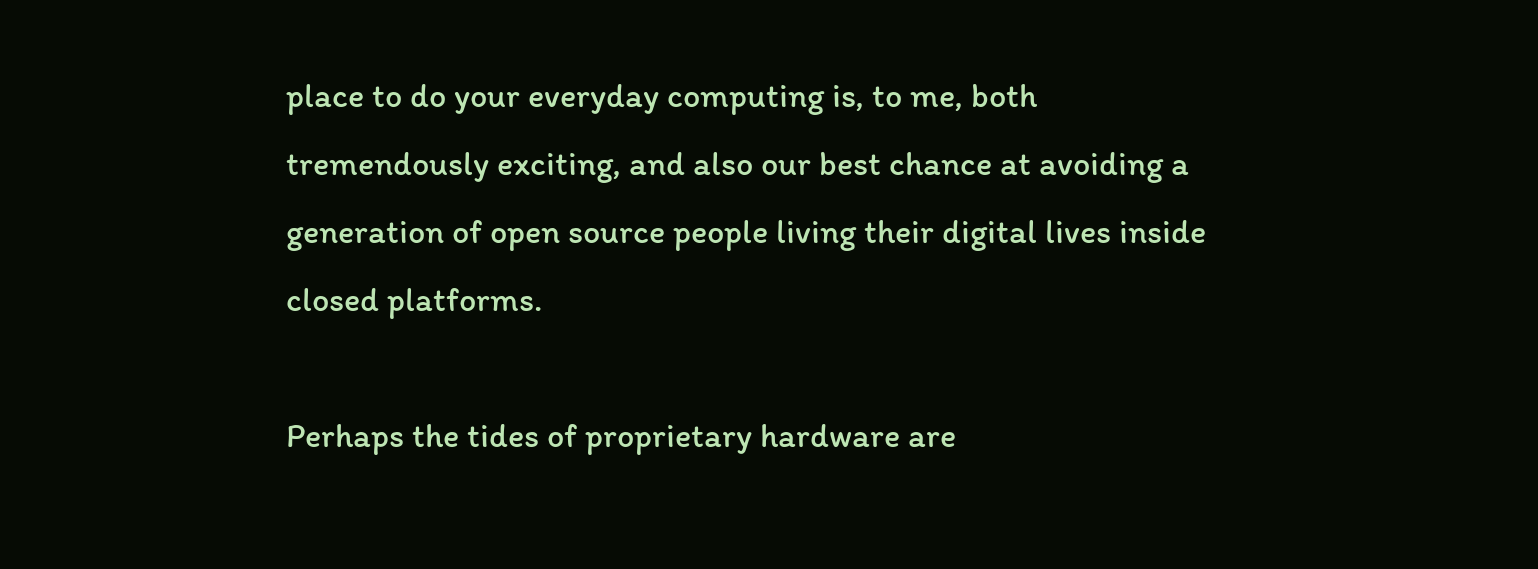place to do your everyday computing is, to me, both tremendously exciting, and also our best chance at avoiding a generation of open source people living their digital lives inside closed platforms.

Perhaps the tides of proprietary hardware are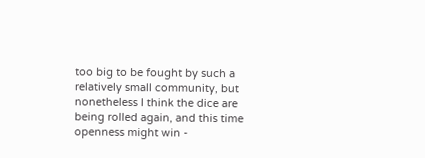too big to be fought by such a relatively small community, but nonetheless I think the dice are being rolled again, and this time openness might win -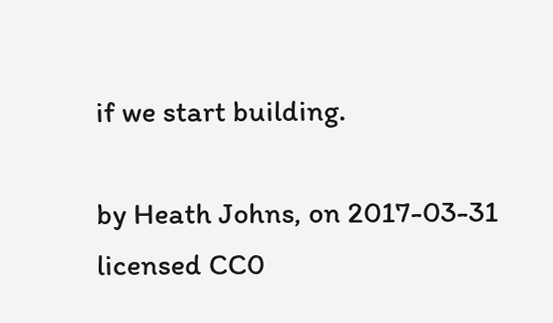if we start building.

by Heath Johns, on 2017-03-31
licensed CC0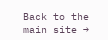Back to the main site →